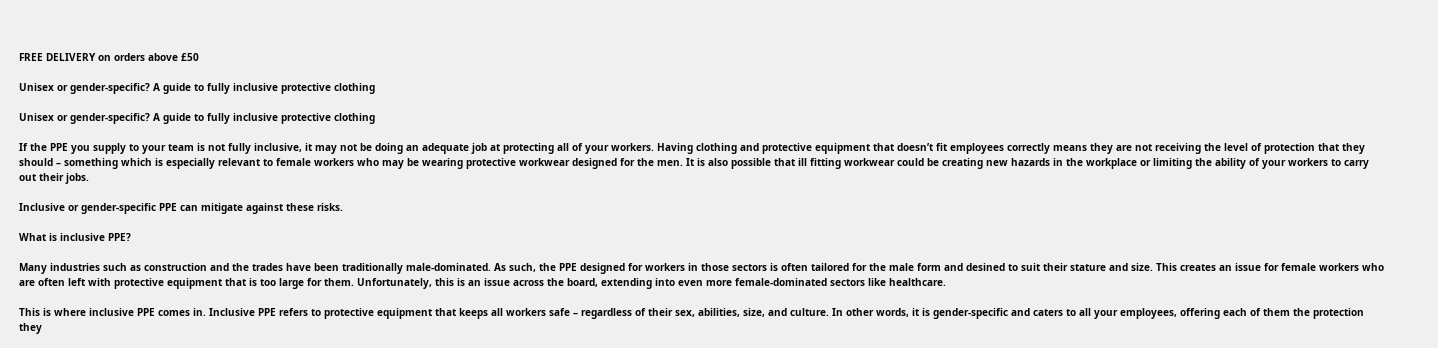FREE DELIVERY on orders above £50

Unisex or gender-specific? A guide to fully inclusive protective clothing

Unisex or gender-specific? A guide to fully inclusive protective clothing

If the PPE you supply to your team is not fully inclusive, it may not be doing an adequate job at protecting all of your workers. Having clothing and protective equipment that doesn’t fit employees correctly means they are not receiving the level of protection that they should – something which is especially relevant to female workers who may be wearing protective workwear designed for the men. It is also possible that ill fitting workwear could be creating new hazards in the workplace or limiting the ability of your workers to carry out their jobs.

Inclusive or gender-specific PPE can mitigate against these risks.

What is inclusive PPE?

Many industries such as construction and the trades have been traditionally male-dominated. As such, the PPE designed for workers in those sectors is often tailored for the male form and desined to suit their stature and size. This creates an issue for female workers who are often left with protective equipment that is too large for them. Unfortunately, this is an issue across the board, extending into even more female-dominated sectors like healthcare.

This is where inclusive PPE comes in. Inclusive PPE refers to protective equipment that keeps all workers safe – regardless of their sex, abilities, size, and culture. In other words, it is gender-specific and caters to all your employees, offering each of them the protection they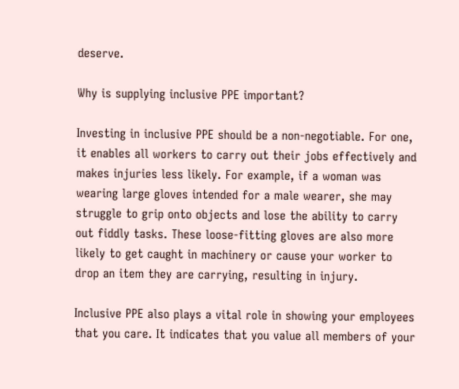deserve.

Why is supplying inclusive PPE important?

Investing in inclusive PPE should be a non-negotiable. For one, it enables all workers to carry out their jobs effectively and makes injuries less likely. For example, if a woman was wearing large gloves intended for a male wearer, she may struggle to grip onto objects and lose the ability to carry out fiddly tasks. These loose-fitting gloves are also more likely to get caught in machinery or cause your worker to drop an item they are carrying, resulting in injury.

Inclusive PPE also plays a vital role in showing your employees that you care. It indicates that you value all members of your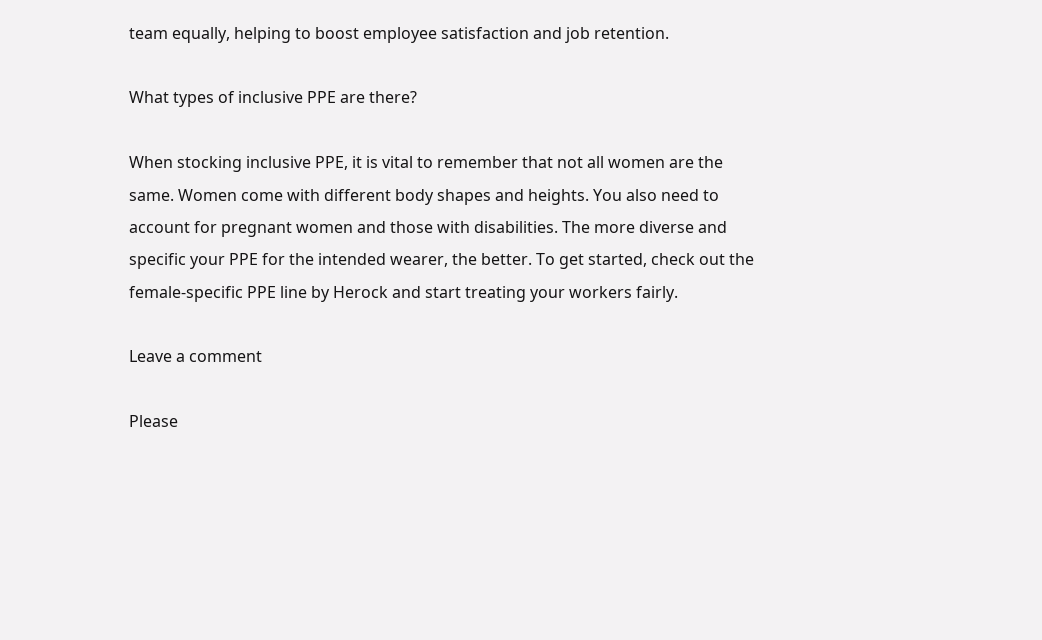team equally, helping to boost employee satisfaction and job retention.

What types of inclusive PPE are there?

When stocking inclusive PPE, it is vital to remember that not all women are the same. Women come with different body shapes and heights. You also need to account for pregnant women and those with disabilities. The more diverse and specific your PPE for the intended wearer, the better. To get started, check out the female-specific PPE line by Herock and start treating your workers fairly.

Leave a comment

Please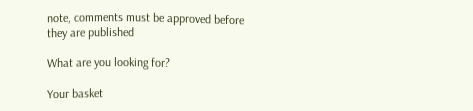note, comments must be approved before they are published

What are you looking for?

Your basket